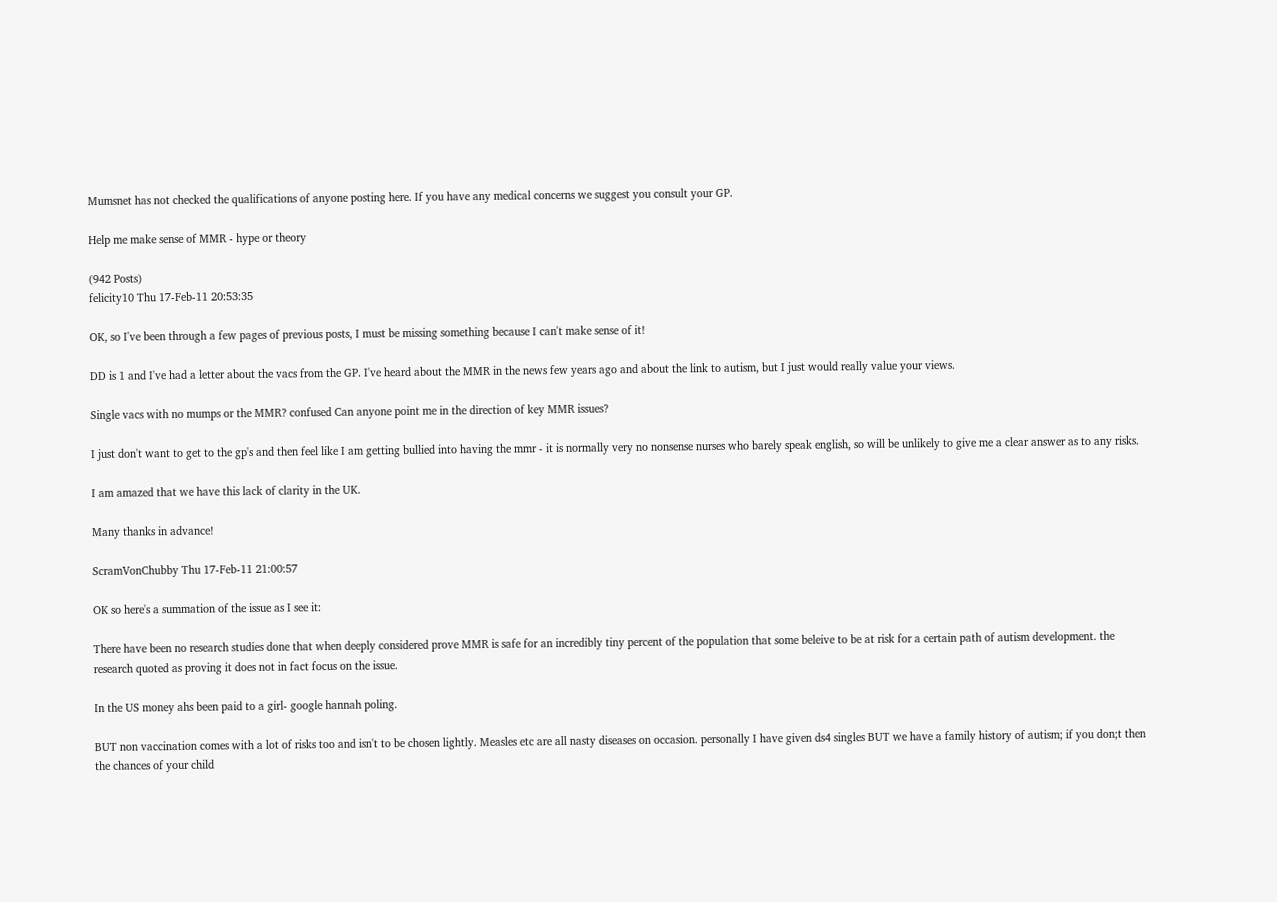Mumsnet has not checked the qualifications of anyone posting here. If you have any medical concerns we suggest you consult your GP.

Help me make sense of MMR - hype or theory

(942 Posts)
felicity10 Thu 17-Feb-11 20:53:35

OK, so I've been through a few pages of previous posts, I must be missing something because I can't make sense of it!

DD is 1 and I've had a letter about the vacs from the GP. I've heard about the MMR in the news few years ago and about the link to autism, but I just would really value your views.

Single vacs with no mumps or the MMR? confused Can anyone point me in the direction of key MMR issues?

I just don't want to get to the gp's and then feel like I am getting bullied into having the mmr - it is normally very no nonsense nurses who barely speak english, so will be unlikely to give me a clear answer as to any risks.

I am amazed that we have this lack of clarity in the UK.

Many thanks in advance!

ScramVonChubby Thu 17-Feb-11 21:00:57

OK so here's a summation of the issue as I see it:

There have been no research studies done that when deeply considered prove MMR is safe for an incredibly tiny percent of the population that some beleive to be at risk for a certain path of autism development. the research quoted as proving it does not in fact focus on the issue.

In the US money ahs been paid to a girl- google hannah poling.

BUT non vaccination comes with a lot of risks too and isn't to be chosen lightly. Measles etc are all nasty diseases on occasion. personally I have given ds4 singles BUT we have a family history of autism; if you don;t then the chances of your child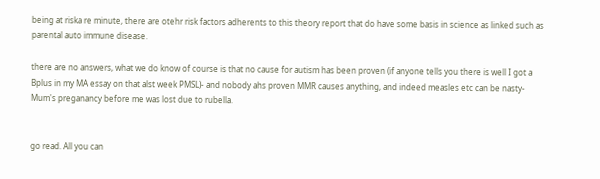being at riska re minute, there are otehr risk factors adherents to this theory report that do have some basis in science as linked such as parental auto immune disease.

there are no answers, what we do know of course is that no cause for autism has been proven (if anyone tells you there is well I got a Bplus in my MA essay on that alst week PMSL)- and nobody ahs proven MMR causes anything, and indeed measles etc can be nasty- Mum's preganancy before me was lost due to rubella.


go read. All you can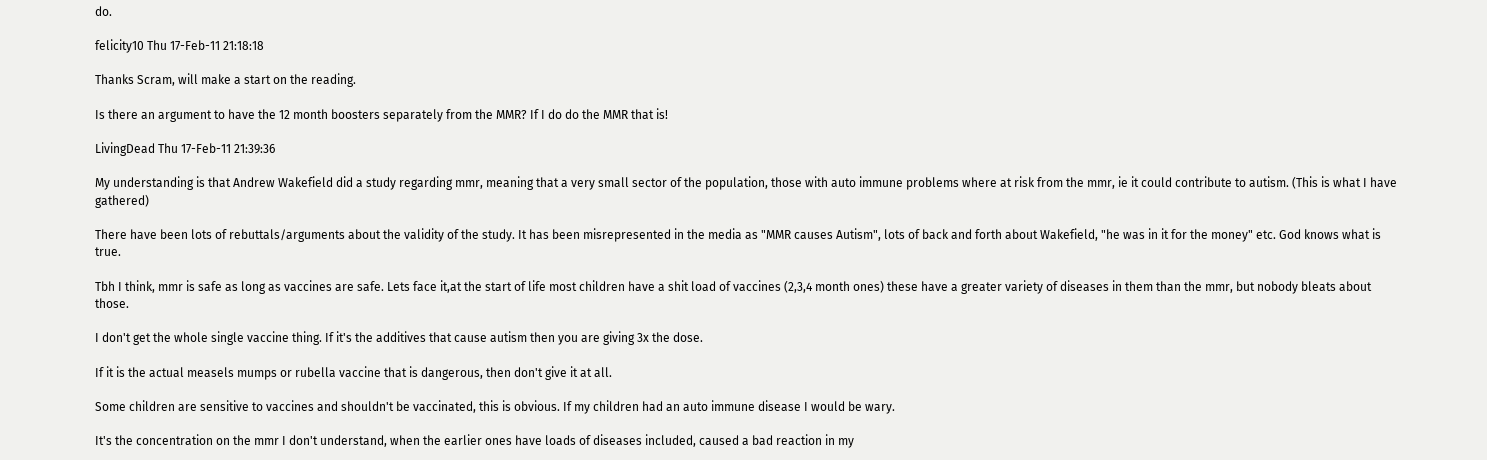do.

felicity10 Thu 17-Feb-11 21:18:18

Thanks Scram, will make a start on the reading.

Is there an argument to have the 12 month boosters separately from the MMR? If I do do the MMR that is!

LivingDead Thu 17-Feb-11 21:39:36

My understanding is that Andrew Wakefield did a study regarding mmr, meaning that a very small sector of the population, those with auto immune problems where at risk from the mmr, ie it could contribute to autism. (This is what I have gathered)

There have been lots of rebuttals/arguments about the validity of the study. It has been misrepresented in the media as "MMR causes Autism", lots of back and forth about Wakefield, "he was in it for the money" etc. God knows what is true.

Tbh I think, mmr is safe as long as vaccines are safe. Lets face it,at the start of life most children have a shit load of vaccines (2,3,4 month ones) these have a greater variety of diseases in them than the mmr, but nobody bleats about those.

I don't get the whole single vaccine thing. If it's the additives that cause autism then you are giving 3x the dose.

If it is the actual measels mumps or rubella vaccine that is dangerous, then don't give it at all.

Some children are sensitive to vaccines and shouldn't be vaccinated, this is obvious. If my children had an auto immune disease I would be wary.

It's the concentration on the mmr I don't understand, when the earlier ones have loads of diseases included, caused a bad reaction in my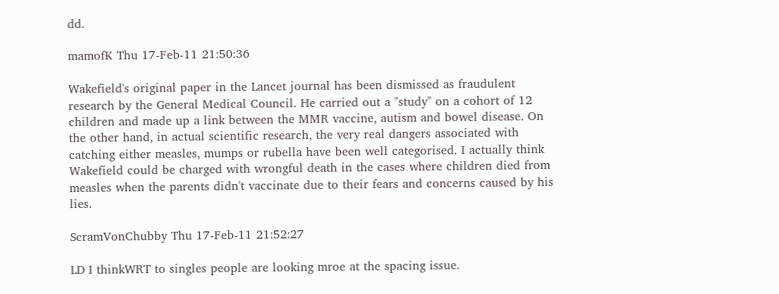dd.

mamofK Thu 17-Feb-11 21:50:36

Wakefield's original paper in the Lancet journal has been dismissed as fraudulent research by the General Medical Council. He carried out a "study" on a cohort of 12 children and made up a link between the MMR vaccine, autism and bowel disease. On the other hand, in actual scientific research, the very real dangers associated with catching either measles, mumps or rubella have been well categorised. I actually think Wakefield could be charged with wrongful death in the cases where children died from measles when the parents didn't vaccinate due to their fears and concerns caused by his lies.

ScramVonChubby Thu 17-Feb-11 21:52:27

LD I thinkWRT to singles people are looking mroe at the spacing issue.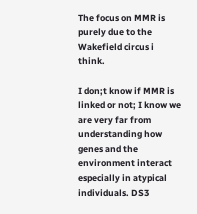The focus on MMR is purely due to the Wakefield circus i think.

I don;t know if MMR is linked or not; I know we are very far from understanding how genes and the environment interact especially in atypical individuals. DS3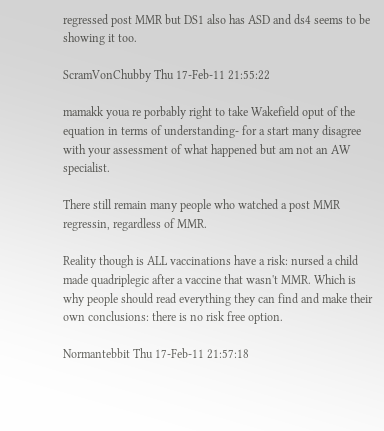regressed post MMR but DS1 also has ASD and ds4 seems to be showing it too.

ScramVonChubby Thu 17-Feb-11 21:55:22

mamakk youa re porbably right to take Wakefield oput of the equation in terms of understanding- for a start many disagree with your assessment of what happened but am not an AW specialist.

There still remain many people who watched a post MMR regressin, regardless of MMR.

Reality though is ALL vaccinations have a risk: nursed a child made quadriplegic after a vaccine that wasn't MMR. Which is why people should read everything they can find and make their own conclusions: there is no risk free option.

Normantebbit Thu 17-Feb-11 21:57:18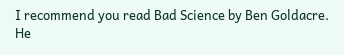I recommend you read Bad Science by Ben Goldacre. He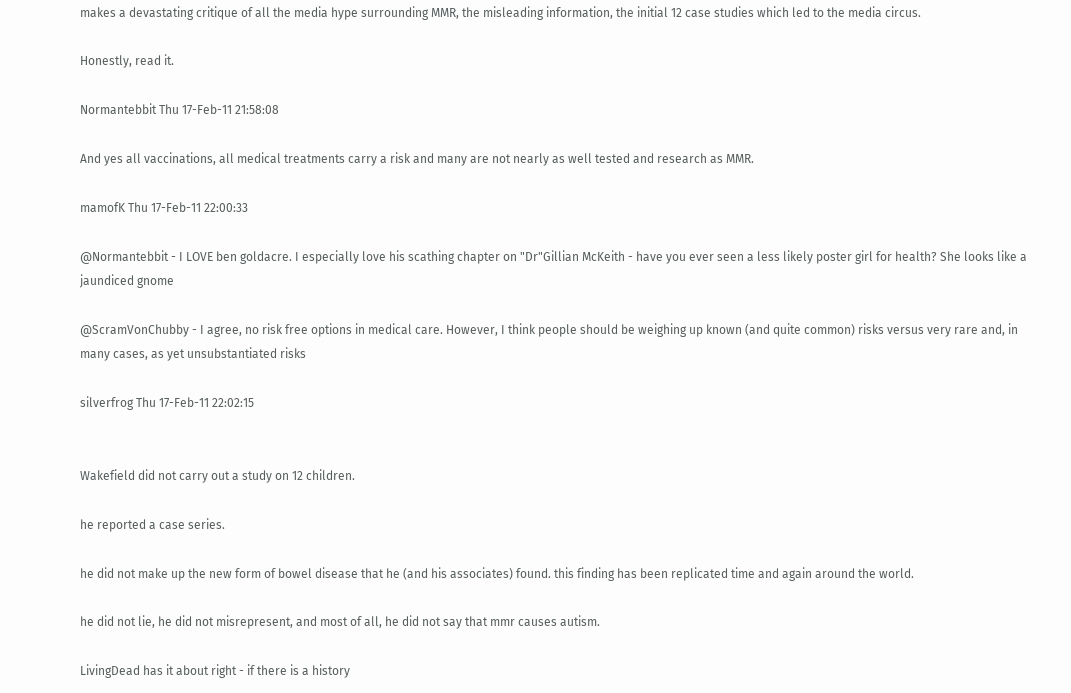makes a devastating critique of all the media hype surrounding MMR, the misleading information, the initial 12 case studies which led to the media circus.

Honestly, read it.

Normantebbit Thu 17-Feb-11 21:58:08

And yes all vaccinations, all medical treatments carry a risk and many are not nearly as well tested and research as MMR.

mamofK Thu 17-Feb-11 22:00:33

@Normantebbit - I LOVE ben goldacre. I especially love his scathing chapter on "Dr"Gillian McKeith - have you ever seen a less likely poster girl for health? She looks like a jaundiced gnome

@ScramVonChubby - I agree, no risk free options in medical care. However, I think people should be weighing up known (and quite common) risks versus very rare and, in many cases, as yet unsubstantiated risks

silverfrog Thu 17-Feb-11 22:02:15


Wakefield did not carry out a study on 12 children.

he reported a case series.

he did not make up the new form of bowel disease that he (and his associates) found. this finding has been replicated time and again around the world.

he did not lie, he did not misrepresent, and most of all, he did not say that mmr causes autism.

LivingDead has it about right - if there is a history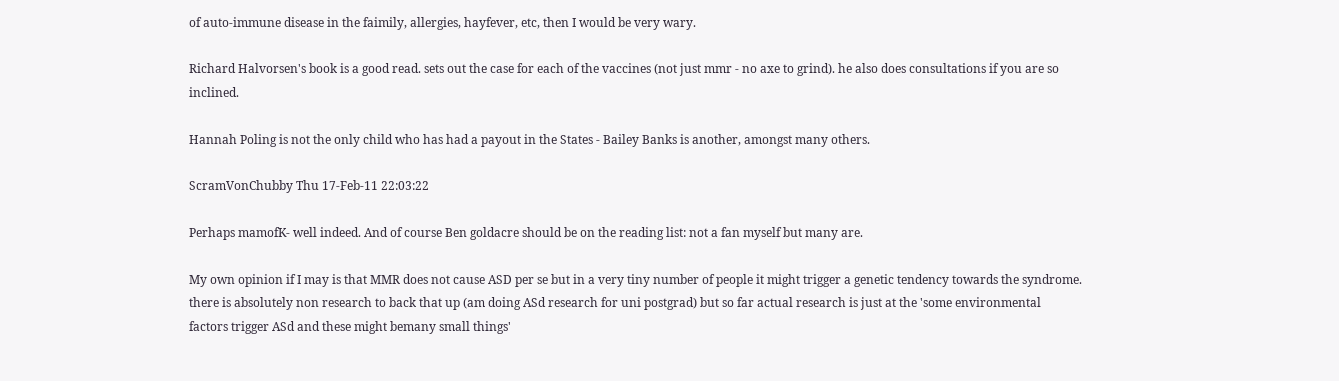of auto-immune disease in the faimily, allergies, hayfever, etc, then I would be very wary.

Richard Halvorsen's book is a good read. sets out the case for each of the vaccines (not just mmr - no axe to grind). he also does consultations if you are so inclined.

Hannah Poling is not the only child who has had a payout in the States - Bailey Banks is another, amongst many others.

ScramVonChubby Thu 17-Feb-11 22:03:22

Perhaps mamofK- well indeed. And of course Ben goldacre should be on the reading list: not a fan myself but many are.

My own opinion if I may is that MMR does not cause ASD per se but in a very tiny number of people it might trigger a genetic tendency towards the syndrome. there is absolutely non research to back that up (am doing ASd research for uni postgrad) but so far actual research is just at the 'some environmental factors trigger ASd and these might bemany small things'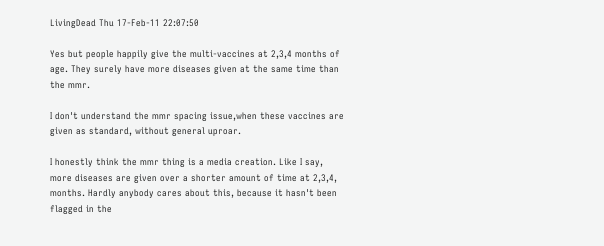LivingDead Thu 17-Feb-11 22:07:50

Yes but people happily give the multi-vaccines at 2,3,4 months of age. They surely have more diseases given at the same time than the mmr.

I don't understand the mmr spacing issue,when these vaccines are given as standard, without general uproar.

I honestly think the mmr thing is a media creation. Like I say, more diseases are given over a shorter amount of time at 2,3,4, months. Hardly anybody cares about this, because it hasn't been flagged in the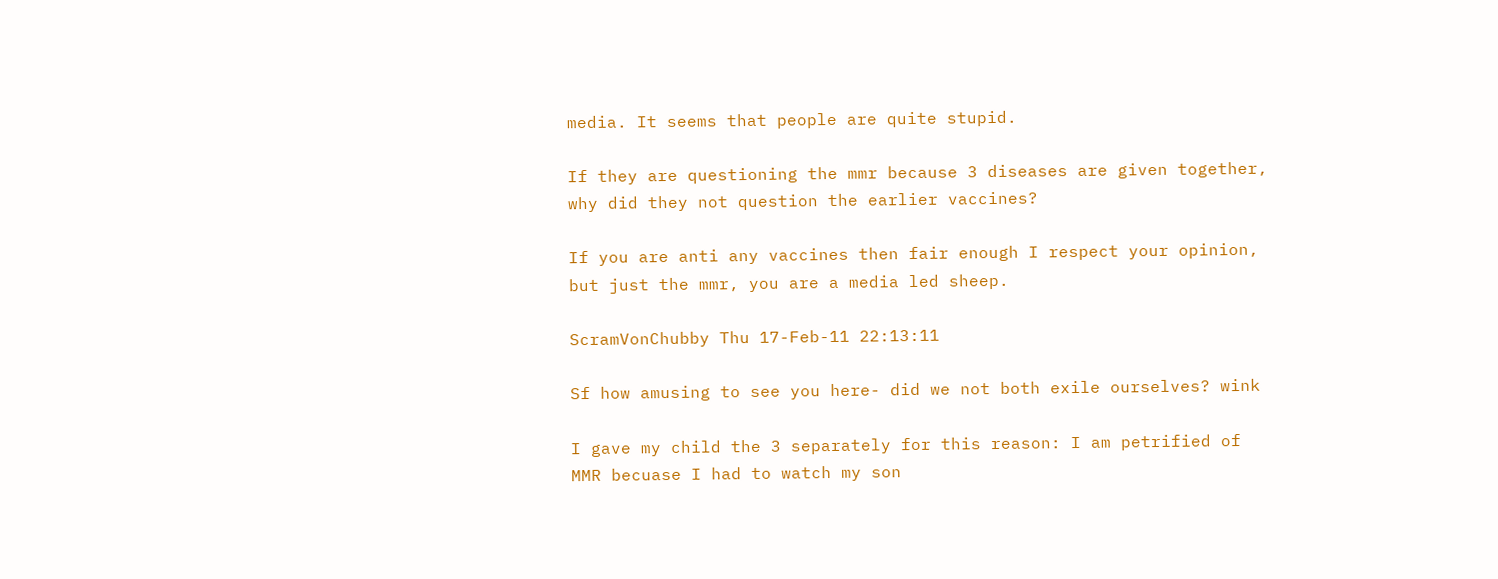media. It seems that people are quite stupid.

If they are questioning the mmr because 3 diseases are given together, why did they not question the earlier vaccines?

If you are anti any vaccines then fair enough I respect your opinion, but just the mmr, you are a media led sheep.

ScramVonChubby Thu 17-Feb-11 22:13:11

Sf how amusing to see you here- did we not both exile ourselves? wink

I gave my child the 3 separately for this reason: I am petrified of MMR becuase I had to watch my son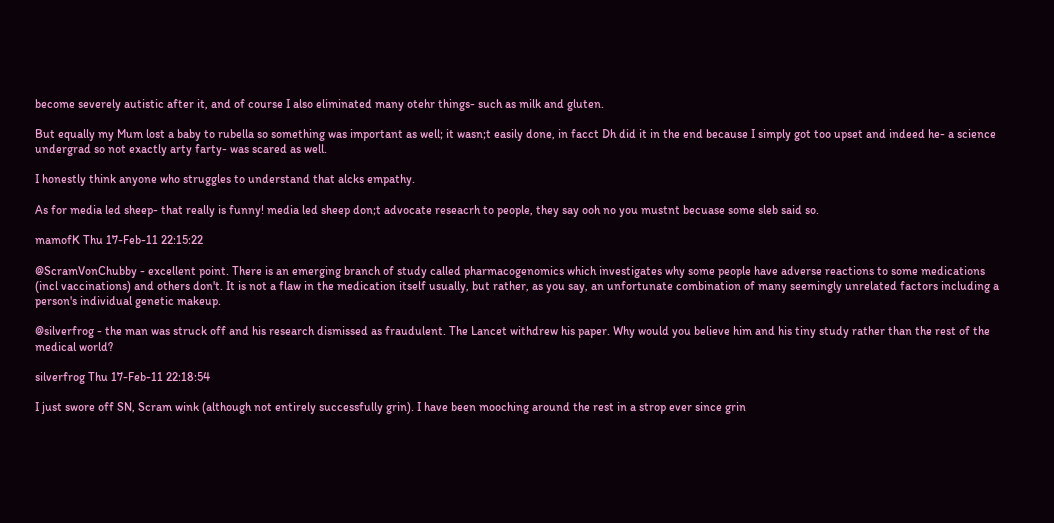become severely autistic after it, and of course I also eliminated many otehr things- such as milk and gluten.

But equally my Mum lost a baby to rubella so something was important as well; it wasn;t easily done, in facct Dh did it in the end because I simply got too upset and indeed he- a science undergrad so not exactly arty farty- was scared as well.

I honestly think anyone who struggles to understand that alcks empathy.

As for media led sheep- that really is funny! media led sheep don;t advocate reseacrh to people, they say ooh no you mustnt becuase some sleb said so.

mamofK Thu 17-Feb-11 22:15:22

@ScramVonChubby - excellent point. There is an emerging branch of study called pharmacogenomics which investigates why some people have adverse reactions to some medications (incl vaccinations) and others don't. It is not a flaw in the medication itself usually, but rather, as you say, an unfortunate combination of many seemingly unrelated factors including a person's individual genetic makeup.

@silverfrog - the man was struck off and his research dismissed as fraudulent. The Lancet withdrew his paper. Why would you believe him and his tiny study rather than the rest of the medical world?

silverfrog Thu 17-Feb-11 22:18:54

I just swore off SN, Scram wink (although not entirely successfully grin). I have been mooching around the rest in a strop ever since grin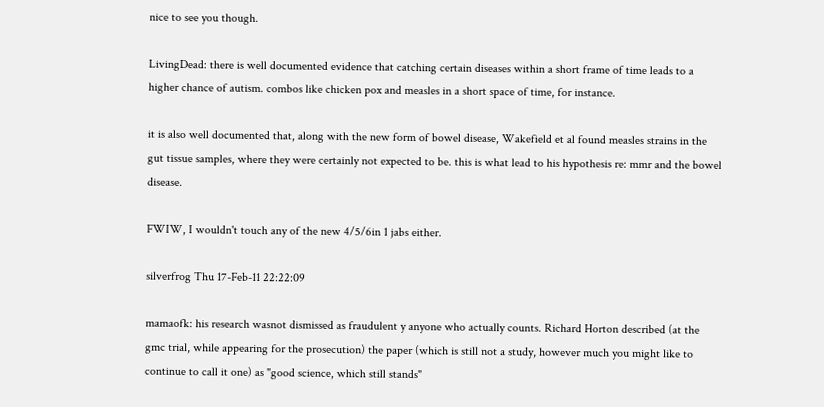nice to see you though.

LivingDead: there is well documented evidence that catching certain diseases within a short frame of time leads to a higher chance of autism. combos like chicken pox and measles in a short space of time, for instance.

it is also well documented that, along with the new form of bowel disease, Wakefield et al found measles strains in the gut tissue samples, where they were certainly not expected to be. this is what lead to his hypothesis re: mmr and the bowel disease.

FWIW, I wouldn't touch any of the new 4/5/6in 1 jabs either.

silverfrog Thu 17-Feb-11 22:22:09

mamaofk: his research wasnot dismissed as fraudulent y anyone who actually counts. Richard Horton described (at the gmc trial, while appearing for the prosecution) the paper (which is still not a study, however much you might like to continue to call it one) as "good science, which still stands"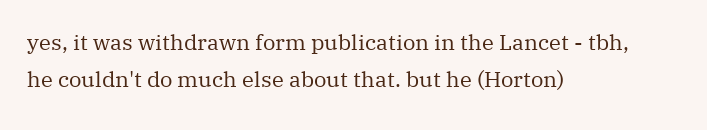yes, it was withdrawn form publication in the Lancet - tbh, he couldn't do much else about that. but he (Horton)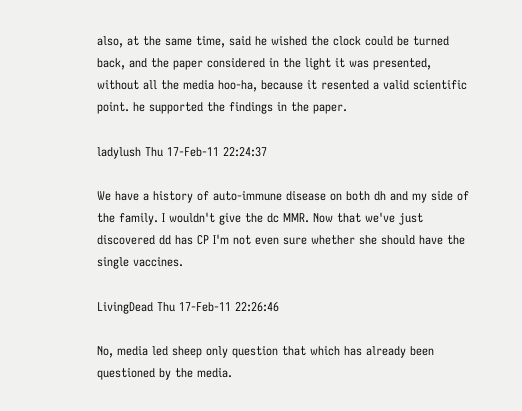also, at the same time, said he wished the clock could be turned back, and the paper considered in the light it was presented, without all the media hoo-ha, because it resented a valid scientific point. he supported the findings in the paper.

ladylush Thu 17-Feb-11 22:24:37

We have a history of auto-immune disease on both dh and my side of the family. I wouldn't give the dc MMR. Now that we've just discovered dd has CP I'm not even sure whether she should have the single vaccines.

LivingDead Thu 17-Feb-11 22:26:46

No, media led sheep only question that which has already been questioned by the media.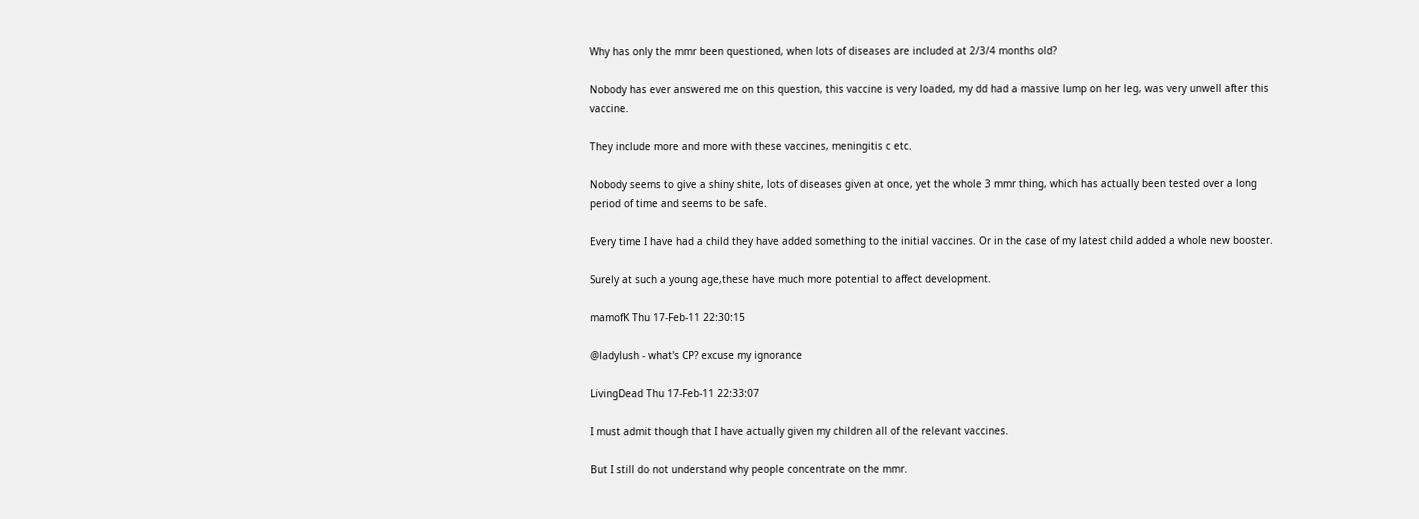Why has only the mmr been questioned, when lots of diseases are included at 2/3/4 months old?

Nobody has ever answered me on this question, this vaccine is very loaded, my dd had a massive lump on her leg, was very unwell after this vaccine.

They include more and more with these vaccines, meningitis c etc.

Nobody seems to give a shiny shite, lots of diseases given at once, yet the whole 3 mmr thing, which has actually been tested over a long period of time and seems to be safe.

Every time I have had a child they have added something to the initial vaccines. Or in the case of my latest child added a whole new booster.

Surely at such a young age,these have much more potential to affect development.

mamofK Thu 17-Feb-11 22:30:15

@ladylush - what's CP? excuse my ignorance

LivingDead Thu 17-Feb-11 22:33:07

I must admit though that I have actually given my children all of the relevant vaccines.

But I still do not understand why people concentrate on the mmr.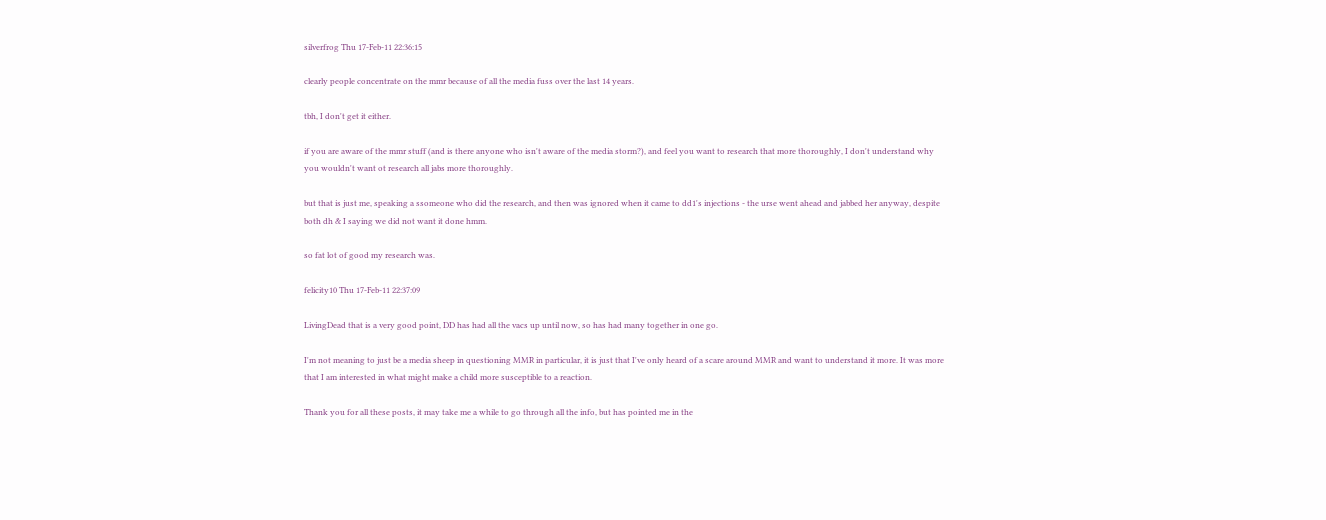silverfrog Thu 17-Feb-11 22:36:15

clearly people concentrate on the mmr because of all the media fuss over the last 14 years.

tbh, I don't get it either.

if you are aware of the mmr stuff (and is there anyone who isn't aware of the media storm?), and feel you want to research that more thoroughly, I don't understand why you wouldn't want ot research all jabs more thoroughly.

but that is just me, speaking a ssomeone who did the research, and then was ignored when it came to dd1's injections - the urse went ahead and jabbed her anyway, despite both dh & I saying we did not want it done hmm.

so fat lot of good my research was.

felicity10 Thu 17-Feb-11 22:37:09

LivingDead that is a very good point, DD has had all the vacs up until now, so has had many together in one go.

I'm not meaning to just be a media sheep in questioning MMR in particular, it is just that I've only heard of a scare around MMR and want to understand it more. It was more that I am interested in what might make a child more susceptible to a reaction.

Thank you for all these posts, it may take me a while to go through all the info, but has pointed me in the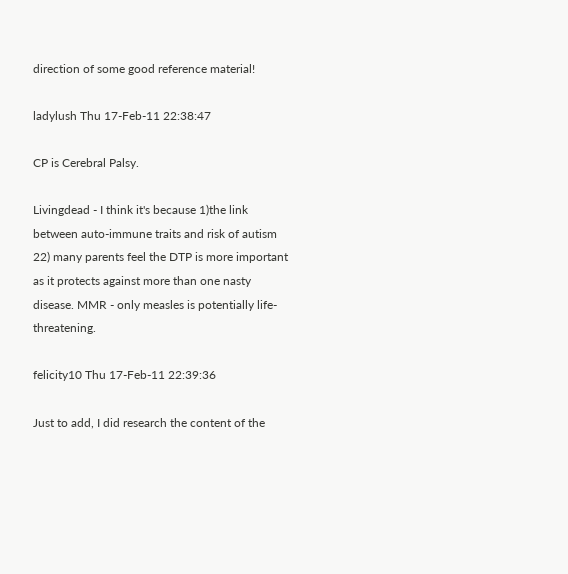direction of some good reference material!

ladylush Thu 17-Feb-11 22:38:47

CP is Cerebral Palsy.

Livingdead - I think it's because 1)the link between auto-immune traits and risk of autism
22) many parents feel the DTP is more important as it protects against more than one nasty disease. MMR - only measles is potentially life-threatening.

felicity10 Thu 17-Feb-11 22:39:36

Just to add, I did research the content of the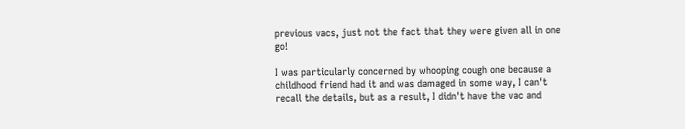previous vacs, just not the fact that they were given all in one go!

I was particularly concerned by whooping cough one because a childhood friend had it and was damaged in some way, I can't recall the details, but as a result, I didn't have the vac and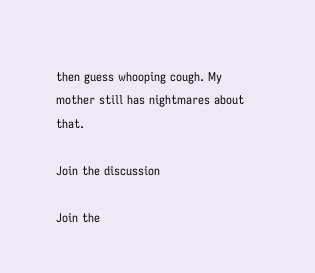then guess whooping cough. My mother still has nightmares about that.

Join the discussion

Join the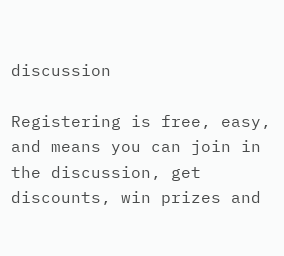discussion

Registering is free, easy, and means you can join in the discussion, get discounts, win prizes and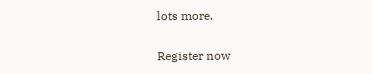lots more.

Register now